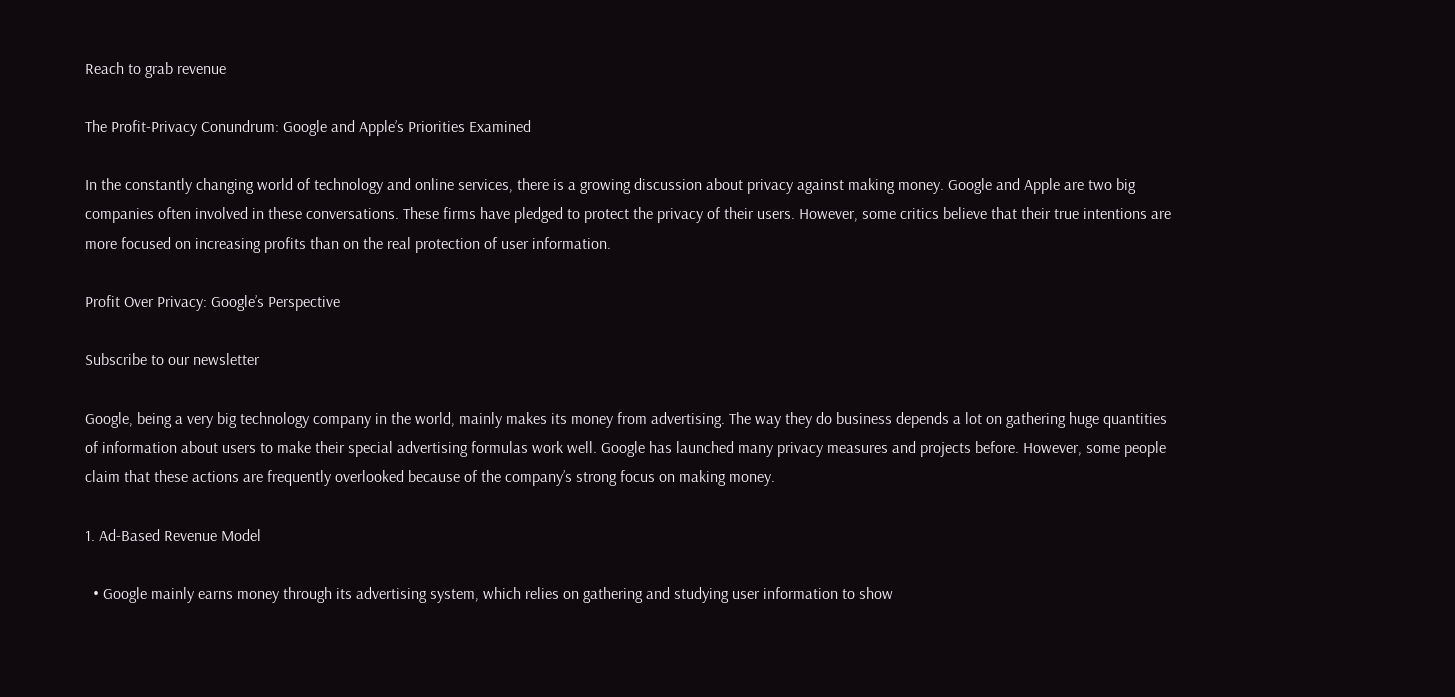Reach to grab revenue

The Profit-Privacy Conundrum: Google and Apple’s Priorities Examined

In the constantly changing world of technology and online services, there is a growing discussion about privacy against making money. Google and Apple are two big companies often involved in these conversations. These firms have pledged to protect the privacy of their users. However, some critics believe that their true intentions are more focused on increasing profits than on the real protection of user information.

Profit Over Privacy: Google’s Perspective

Subscribe to our newsletter

Google, being a very big technology company in the world, mainly makes its money from advertising. The way they do business depends a lot on gathering huge quantities of information about users to make their special advertising formulas work well. Google has launched many privacy measures and projects before. However, some people claim that these actions are frequently overlooked because of the company’s strong focus on making money.

1. Ad-Based Revenue Model

  • Google mainly earns money through its advertising system, which relies on gathering and studying user information to show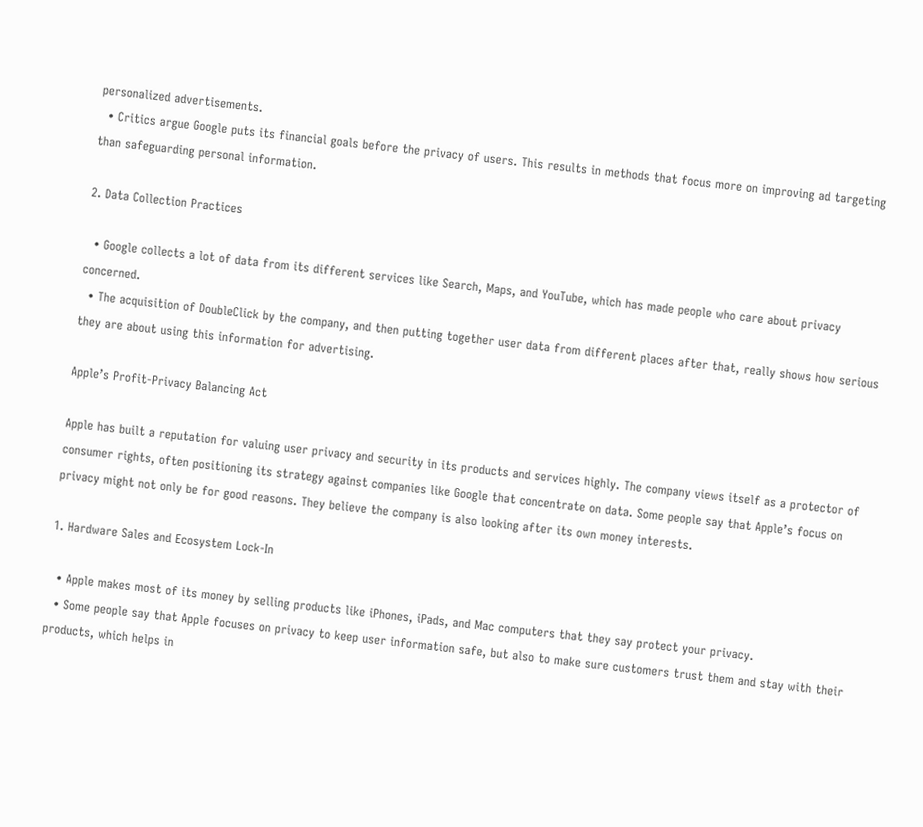personalized advertisements.
  • Critics argue Google puts its financial goals before the privacy of users. This results in methods that focus more on improving ad targeting than safeguarding personal information.

2. Data Collection Practices

  • Google collects a lot of data from its different services like Search, Maps, and YouTube, which has made people who care about privacy concerned.
  • The acquisition of DoubleClick by the company, and then putting together user data from different places after that, really shows how serious they are about using this information for advertising.

Apple’s Profit-Privacy Balancing Act

Apple has built a reputation for valuing user privacy and security in its products and services highly. The company views itself as a protector of consumer rights, often positioning its strategy against companies like Google that concentrate on data. Some people say that Apple’s focus on privacy might not only be for good reasons. They believe the company is also looking after its own money interests.

1. Hardware Sales and Ecosystem Lock-In

  • Apple makes most of its money by selling products like iPhones, iPads, and Mac computers that they say protect your privacy.
  • Some people say that Apple focuses on privacy to keep user information safe, but also to make sure customers trust them and stay with their products, which helps in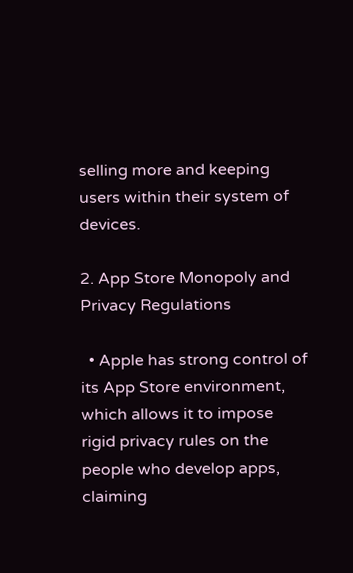selling more and keeping users within their system of devices.

2. App Store Monopoly and Privacy Regulations

  • Apple has strong control of its App Store environment, which allows it to impose rigid privacy rules on the people who develop apps, claiming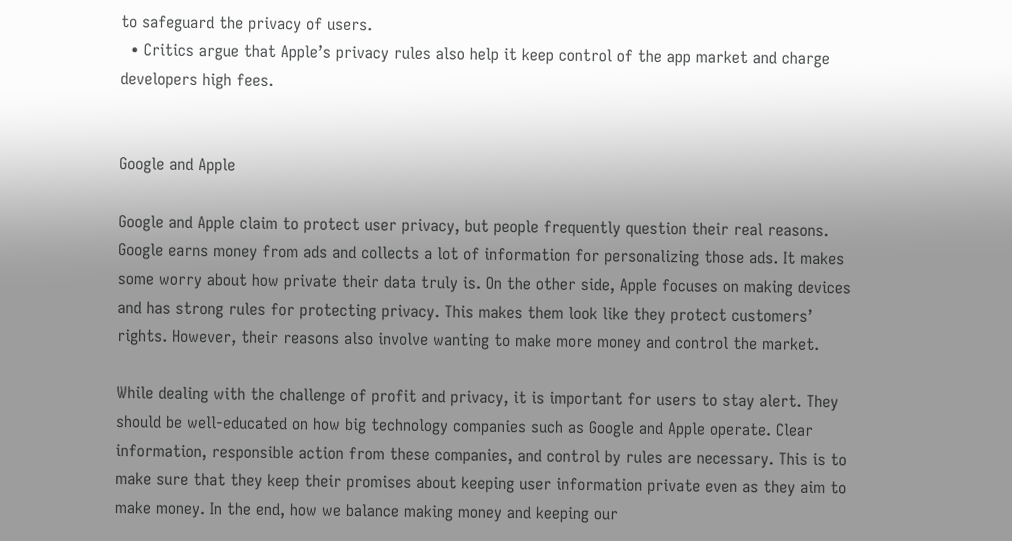to safeguard the privacy of users.
  • Critics argue that Apple’s privacy rules also help it keep control of the app market and charge developers high fees.


Google and Apple

Google and Apple claim to protect user privacy, but people frequently question their real reasons. Google earns money from ads and collects a lot of information for personalizing those ads. It makes some worry about how private their data truly is. On the other side, Apple focuses on making devices and has strong rules for protecting privacy. This makes them look like they protect customers’ rights. However, their reasons also involve wanting to make more money and control the market.

While dealing with the challenge of profit and privacy, it is important for users to stay alert. They should be well-educated on how big technology companies such as Google and Apple operate. Clear information, responsible action from these companies, and control by rules are necessary. This is to make sure that they keep their promises about keeping user information private even as they aim to make money. In the end, how we balance making money and keeping our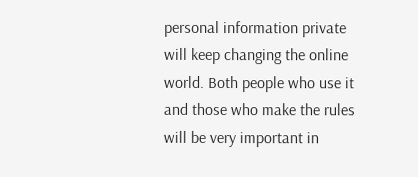personal information private will keep changing the online world. Both people who use it and those who make the rules will be very important in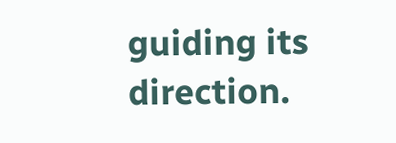guiding its direction.